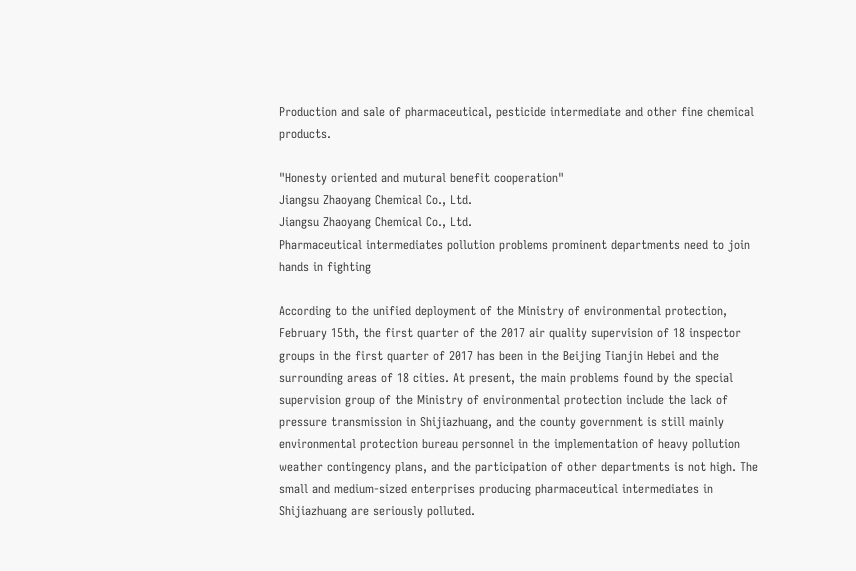Production and sale of pharmaceutical, pesticide intermediate and other fine chemical products.

"Honesty oriented and mutural benefit cooperation"
Jiangsu Zhaoyang Chemical Co., Ltd.
Jiangsu Zhaoyang Chemical Co., Ltd.
Pharmaceutical intermediates pollution problems prominent departments need to join hands in fighting

According to the unified deployment of the Ministry of environmental protection, February 15th, the first quarter of the 2017 air quality supervision of 18 inspector groups in the first quarter of 2017 has been in the Beijing Tianjin Hebei and the surrounding areas of 18 cities. At present, the main problems found by the special supervision group of the Ministry of environmental protection include the lack of pressure transmission in Shijiazhuang, and the county government is still mainly environmental protection bureau personnel in the implementation of heavy pollution weather contingency plans, and the participation of other departments is not high. The small and medium-sized enterprises producing pharmaceutical intermediates in Shijiazhuang are seriously polluted.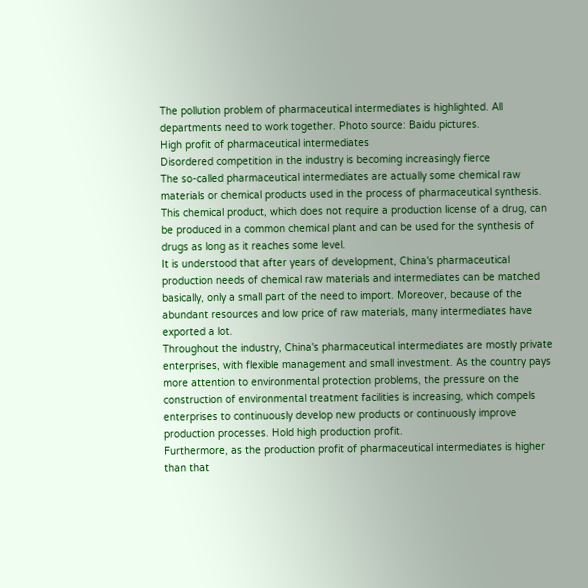The pollution problem of pharmaceutical intermediates is highlighted. All departments need to work together. Photo source: Baidu pictures.
High profit of pharmaceutical intermediates
Disordered competition in the industry is becoming increasingly fierce
The so-called pharmaceutical intermediates are actually some chemical raw materials or chemical products used in the process of pharmaceutical synthesis. This chemical product, which does not require a production license of a drug, can be produced in a common chemical plant and can be used for the synthesis of drugs as long as it reaches some level.
It is understood that after years of development, China's pharmaceutical production needs of chemical raw materials and intermediates can be matched basically, only a small part of the need to import. Moreover, because of the abundant resources and low price of raw materials, many intermediates have exported a lot.
Throughout the industry, China's pharmaceutical intermediates are mostly private enterprises, with flexible management and small investment. As the country pays more attention to environmental protection problems, the pressure on the construction of environmental treatment facilities is increasing, which compels enterprises to continuously develop new products or continuously improve production processes. Hold high production profit.
Furthermore, as the production profit of pharmaceutical intermediates is higher than that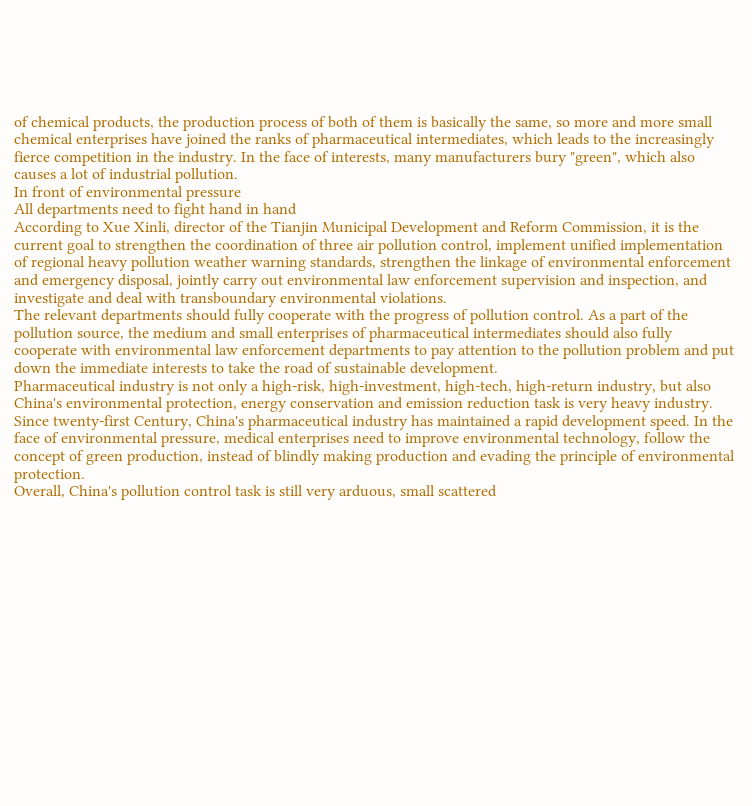of chemical products, the production process of both of them is basically the same, so more and more small chemical enterprises have joined the ranks of pharmaceutical intermediates, which leads to the increasingly fierce competition in the industry. In the face of interests, many manufacturers bury "green", which also causes a lot of industrial pollution.
In front of environmental pressure
All departments need to fight hand in hand
According to Xue Xinli, director of the Tianjin Municipal Development and Reform Commission, it is the current goal to strengthen the coordination of three air pollution control, implement unified implementation of regional heavy pollution weather warning standards, strengthen the linkage of environmental enforcement and emergency disposal, jointly carry out environmental law enforcement supervision and inspection, and investigate and deal with transboundary environmental violations.
The relevant departments should fully cooperate with the progress of pollution control. As a part of the pollution source, the medium and small enterprises of pharmaceutical intermediates should also fully cooperate with environmental law enforcement departments to pay attention to the pollution problem and put down the immediate interests to take the road of sustainable development.
Pharmaceutical industry is not only a high-risk, high-investment, high-tech, high-return industry, but also China's environmental protection, energy conservation and emission reduction task is very heavy industry. Since twenty-first Century, China's pharmaceutical industry has maintained a rapid development speed. In the face of environmental pressure, medical enterprises need to improve environmental technology, follow the concept of green production, instead of blindly making production and evading the principle of environmental protection.
Overall, China's pollution control task is still very arduous, small scattered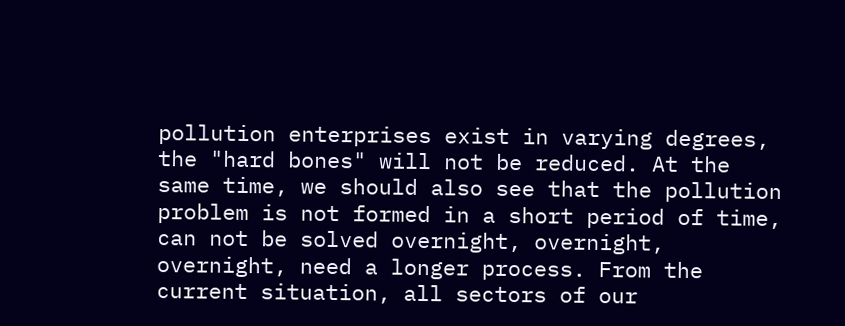pollution enterprises exist in varying degrees, the "hard bones" will not be reduced. At the same time, we should also see that the pollution problem is not formed in a short period of time, can not be solved overnight, overnight, overnight, need a longer process. From the current situation, all sectors of our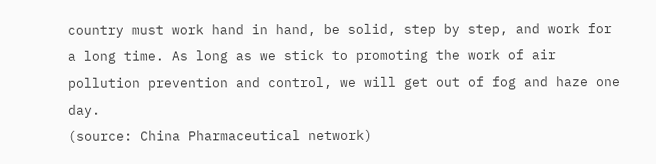country must work hand in hand, be solid, step by step, and work for a long time. As long as we stick to promoting the work of air pollution prevention and control, we will get out of fog and haze one day.
(source: China Pharmaceutical network)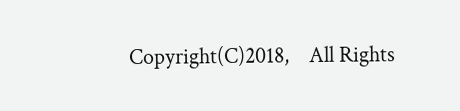Copyright(C)2018,    All Rights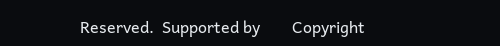Reserved.  Supported by        Copyright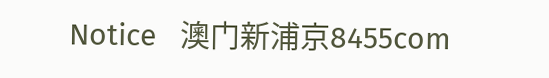Notice   澳门新浦京8455com